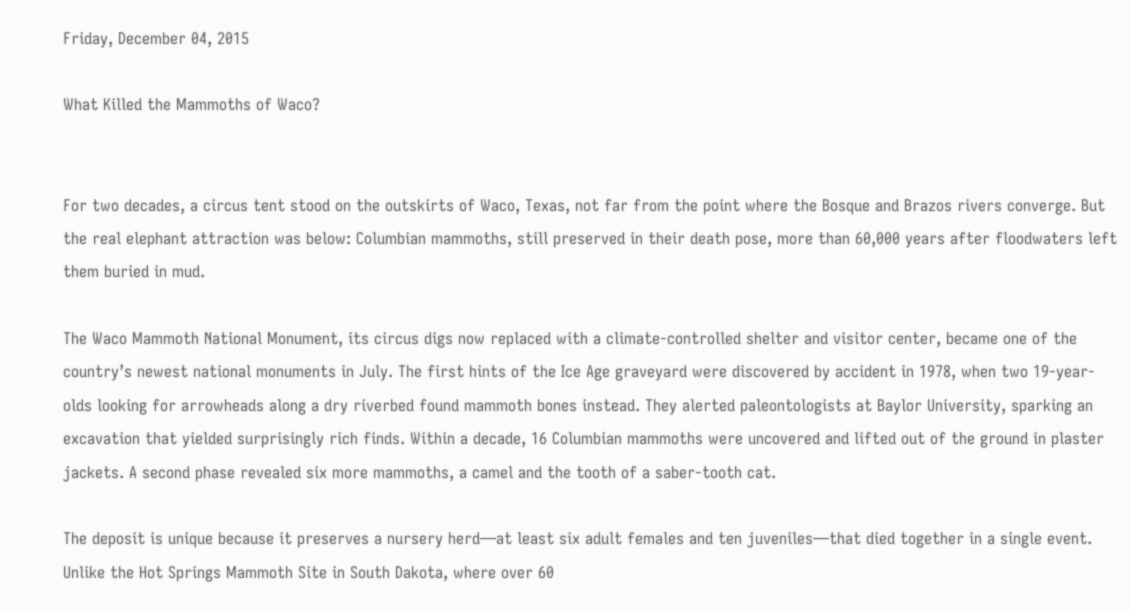Friday, December 04, 2015

What Killed the Mammoths of Waco?


For two decades, a circus tent stood on the outskirts of Waco, Texas, not far from the point where the Bosque and Brazos rivers converge. But the real elephant attraction was below: Columbian mammoths, still preserved in their death pose, more than 60,000 years after floodwaters left them buried in mud.

The Waco Mammoth National Monument, its circus digs now replaced with a climate-controlled shelter and visitor center, became one of the country’s newest national monuments in July. The first hints of the Ice Age graveyard were discovered by accident in 1978, when two 19-year-olds looking for arrowheads along a dry riverbed found mammoth bones instead. They alerted paleontologists at Baylor University, sparking an excavation that yielded surprisingly rich finds. Within a decade, 16 Columbian mammoths were uncovered and lifted out of the ground in plaster jackets. A second phase revealed six more mammoths, a camel and the tooth of a saber-tooth cat.

The deposit is unique because it preserves a nursery herd—at least six adult females and ten juveniles—that died together in a single event. Unlike the Hot Springs Mammoth Site in South Dakota, where over 60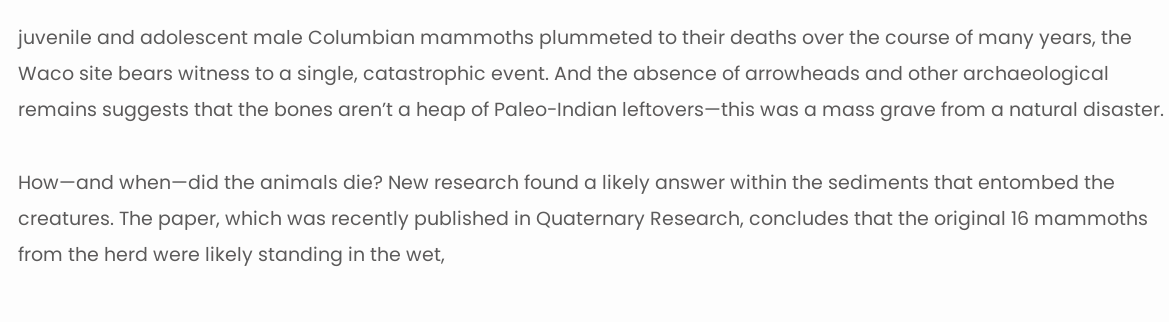juvenile and adolescent male Columbian mammoths plummeted to their deaths over the course of many years, the Waco site bears witness to a single, catastrophic event. And the absence of arrowheads and other archaeological remains suggests that the bones aren’t a heap of Paleo-Indian leftovers—this was a mass grave from a natural disaster.

How—and when—did the animals die? New research found a likely answer within the sediments that entombed the creatures. The paper, which was recently published in Quaternary Research, concludes that the original 16 mammoths from the herd were likely standing in the wet,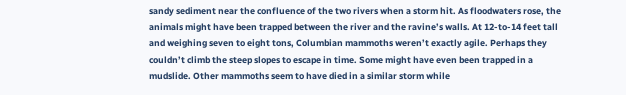sandy sediment near the confluence of the two rivers when a storm hit. As floodwaters rose, the animals might have been trapped between the river and the ravine’s walls. At 12-to-14 feet tall and weighing seven to eight tons, Columbian mammoths weren’t exactly agile. Perhaps they couldn’t climb the steep slopes to escape in time. Some might have even been trapped in a mudslide. Other mammoths seem to have died in a similar storm while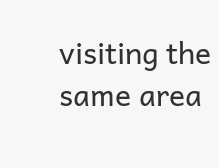visiting the same area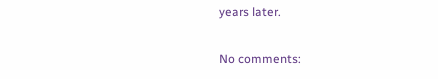years later.

No comments: